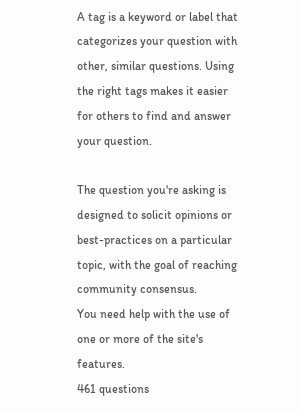A tag is a keyword or label that categorizes your question with other, similar questions. Using the right tags makes it easier for others to find and answer your question.

The question you're asking is designed to solicit opinions or best-practices on a particular topic, with the goal of reaching community consensus.
You need help with the use of one or more of the site's features.
461 questions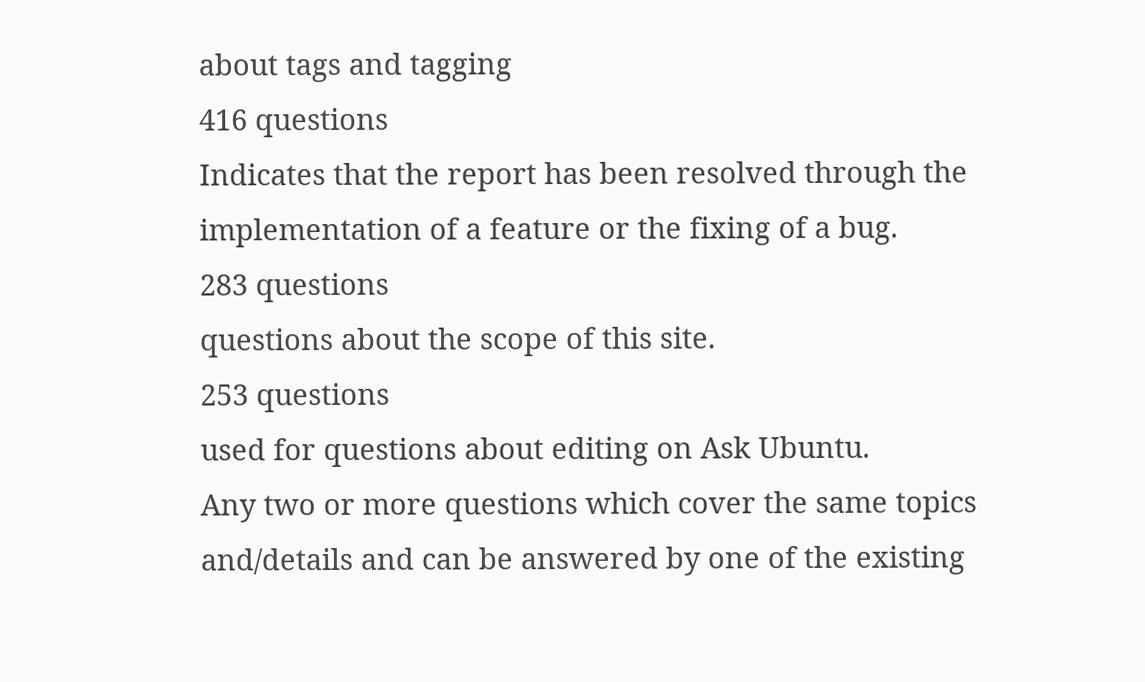about tags and tagging
416 questions
Indicates that the report has been resolved through the implementation of a feature or the fixing of a bug.
283 questions
questions about the scope of this site.
253 questions
used for questions about editing on Ask Ubuntu.
Any two or more questions which cover the same topics and/details and can be answered by one of the existing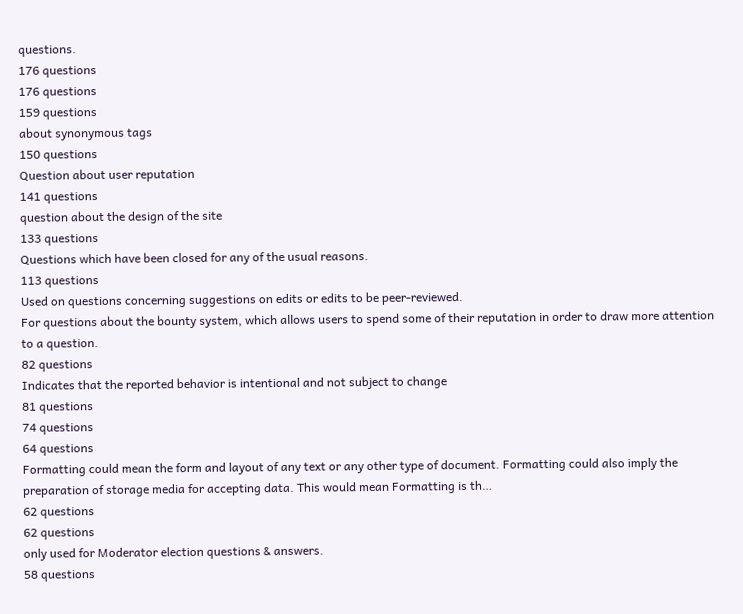questions.
176 questions
176 questions
159 questions
about synonymous tags
150 questions
Question about user reputation
141 questions
question about the design of the site
133 questions
Questions which have been closed for any of the usual reasons.
113 questions
Used on questions concerning suggestions on edits or edits to be peer-reviewed.
For questions about the bounty system, which allows users to spend some of their reputation in order to draw more attention to a question.
82 questions
Indicates that the reported behavior is intentional and not subject to change
81 questions
74 questions
64 questions
Formatting could mean the form and layout of any text or any other type of document. Formatting could also imply the preparation of storage media for accepting data. This would mean Formatting is th…
62 questions
62 questions
only used for Moderator election questions & answers.
58 questions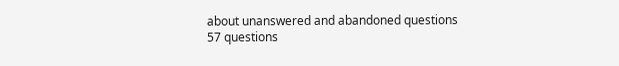about unanswered and abandoned questions
57 questions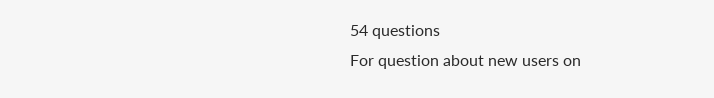54 questions
For question about new users on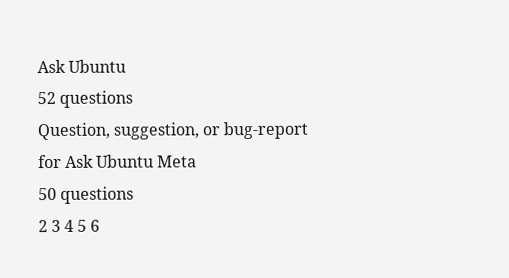Ask Ubuntu
52 questions
Question, suggestion, or bug-report for Ask Ubuntu Meta
50 questions
2 3 4 5 6